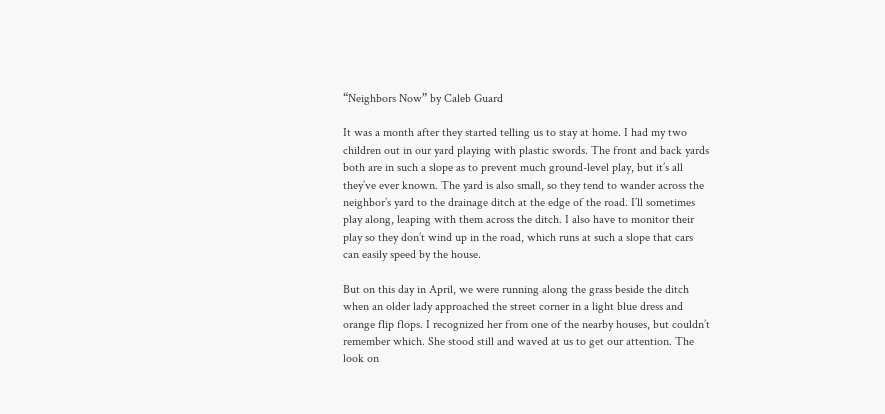“Neighbors Now” by Caleb Guard

It was a month after they started telling us to stay at home. I had my two children out in our yard playing with plastic swords. The front and back yards both are in such a slope as to prevent much ground-level play, but it’s all they’ve ever known. The yard is also small, so they tend to wander across the neighbor’s yard to the drainage ditch at the edge of the road. I’ll sometimes play along, leaping with them across the ditch. I also have to monitor their play so they don’t wind up in the road, which runs at such a slope that cars can easily speed by the house.

But on this day in April, we were running along the grass beside the ditch when an older lady approached the street corner in a light blue dress and orange flip flops. I recognized her from one of the nearby houses, but couldn’t remember which. She stood still and waved at us to get our attention. The look on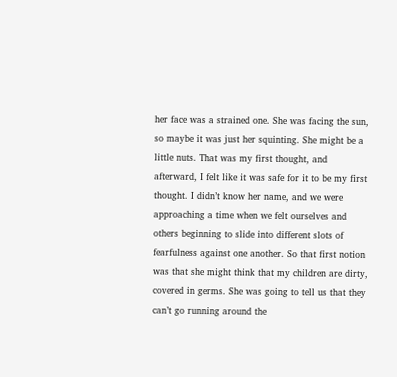her face was a strained one. She was facing the sun, so maybe it was just her squinting. She might be a little nuts. That was my first thought, and afterward, I felt like it was safe for it to be my first thought. I didn’t know her name, and we were approaching a time when we felt ourselves and others beginning to slide into different slots of fearfulness against one another. So that first notion was that she might think that my children are dirty, covered in germs. She was going to tell us that they can’t go running around the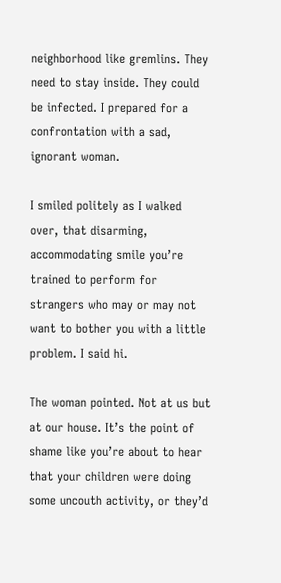neighborhood like gremlins. They need to stay inside. They could be infected. I prepared for a confrontation with a sad, ignorant woman.

I smiled politely as I walked over, that disarming, accommodating smile you’re trained to perform for strangers who may or may not want to bother you with a little problem. I said hi.

The woman pointed. Not at us but at our house. It’s the point of shame like you’re about to hear that your children were doing some uncouth activity, or they’d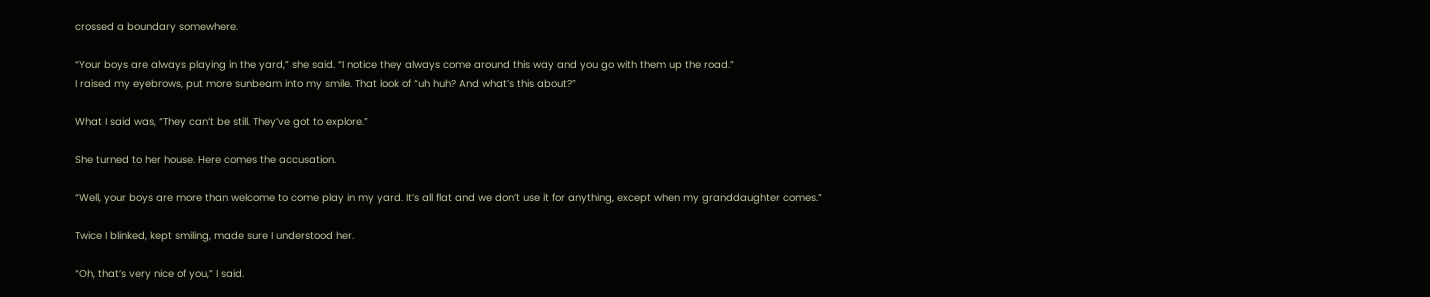crossed a boundary somewhere.

“Your boys are always playing in the yard,” she said. “I notice they always come around this way and you go with them up the road.”
I raised my eyebrows, put more sunbeam into my smile. That look of “uh huh? And what’s this about?”

What I said was, “They can’t be still. They’ve got to explore.”

She turned to her house. Here comes the accusation.

“Well, your boys are more than welcome to come play in my yard. It’s all flat and we don’t use it for anything, except when my granddaughter comes.”

Twice I blinked, kept smiling, made sure I understood her.

“Oh, that’s very nice of you,” I said.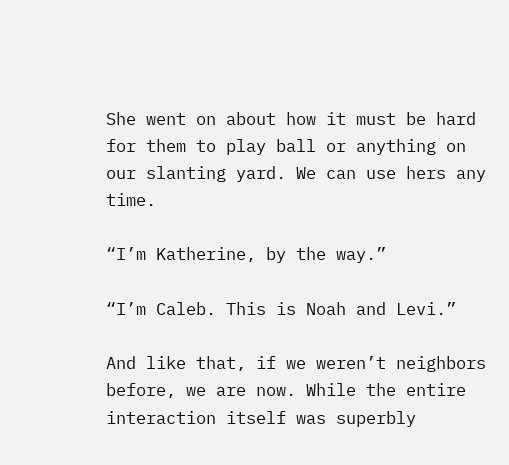She went on about how it must be hard for them to play ball or anything on our slanting yard. We can use hers any time.

“I’m Katherine, by the way.”

“I’m Caleb. This is Noah and Levi.”

And like that, if we weren’t neighbors before, we are now. While the entire interaction itself was superbly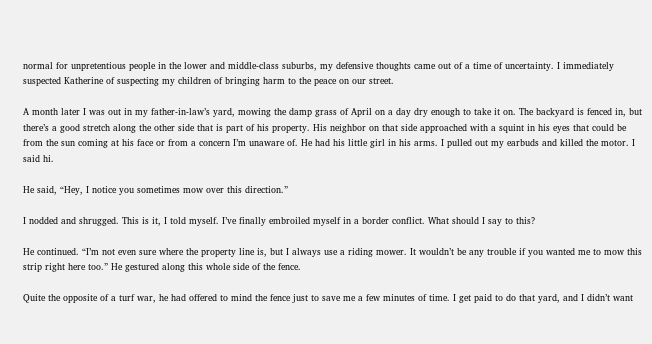normal for unpretentious people in the lower and middle-class suburbs, my defensive thoughts came out of a time of uncertainty. I immediately suspected Katherine of suspecting my children of bringing harm to the peace on our street.

A month later I was out in my father-in-law’s yard, mowing the damp grass of April on a day dry enough to take it on. The backyard is fenced in, but there’s a good stretch along the other side that is part of his property. His neighbor on that side approached with a squint in his eyes that could be from the sun coming at his face or from a concern I’m unaware of. He had his little girl in his arms. I pulled out my earbuds and killed the motor. I said hi.

He said, “Hey, I notice you sometimes mow over this direction.”

I nodded and shrugged. This is it, I told myself. I’ve finally embroiled myself in a border conflict. What should I say to this?

He continued. “I’m not even sure where the property line is, but I always use a riding mower. It wouldn’t be any trouble if you wanted me to mow this strip right here too.” He gestured along this whole side of the fence.

Quite the opposite of a turf war, he had offered to mind the fence just to save me a few minutes of time. I get paid to do that yard, and I didn’t want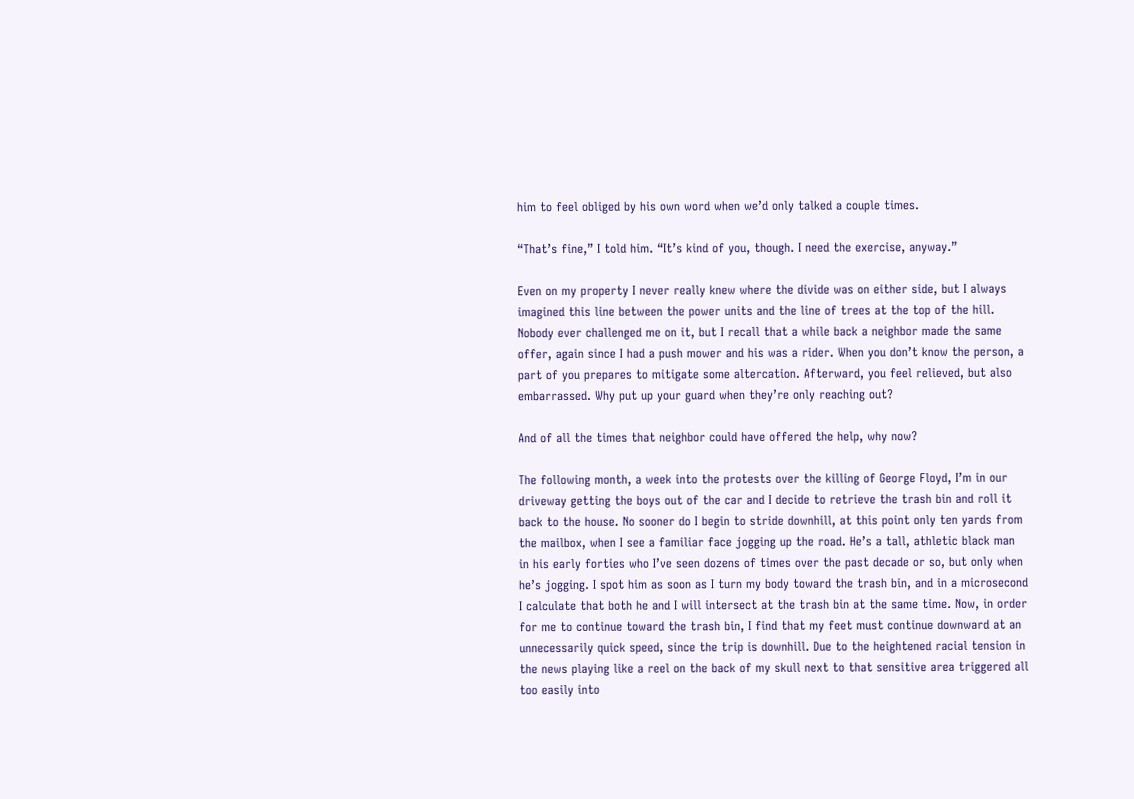him to feel obliged by his own word when we’d only talked a couple times.

“That’s fine,” I told him. “It’s kind of you, though. I need the exercise, anyway.”

Even on my property I never really knew where the divide was on either side, but I always imagined this line between the power units and the line of trees at the top of the hill. Nobody ever challenged me on it, but I recall that a while back a neighbor made the same offer, again since I had a push mower and his was a rider. When you don’t know the person, a part of you prepares to mitigate some altercation. Afterward, you feel relieved, but also embarrassed. Why put up your guard when they’re only reaching out?

And of all the times that neighbor could have offered the help, why now?

The following month, a week into the protests over the killing of George Floyd, I’m in our driveway getting the boys out of the car and I decide to retrieve the trash bin and roll it back to the house. No sooner do I begin to stride downhill, at this point only ten yards from the mailbox, when I see a familiar face jogging up the road. He’s a tall, athletic black man in his early forties who I’ve seen dozens of times over the past decade or so, but only when he’s jogging. I spot him as soon as I turn my body toward the trash bin, and in a microsecond I calculate that both he and I will intersect at the trash bin at the same time. Now, in order for me to continue toward the trash bin, I find that my feet must continue downward at an unnecessarily quick speed, since the trip is downhill. Due to the heightened racial tension in the news playing like a reel on the back of my skull next to that sensitive area triggered all too easily into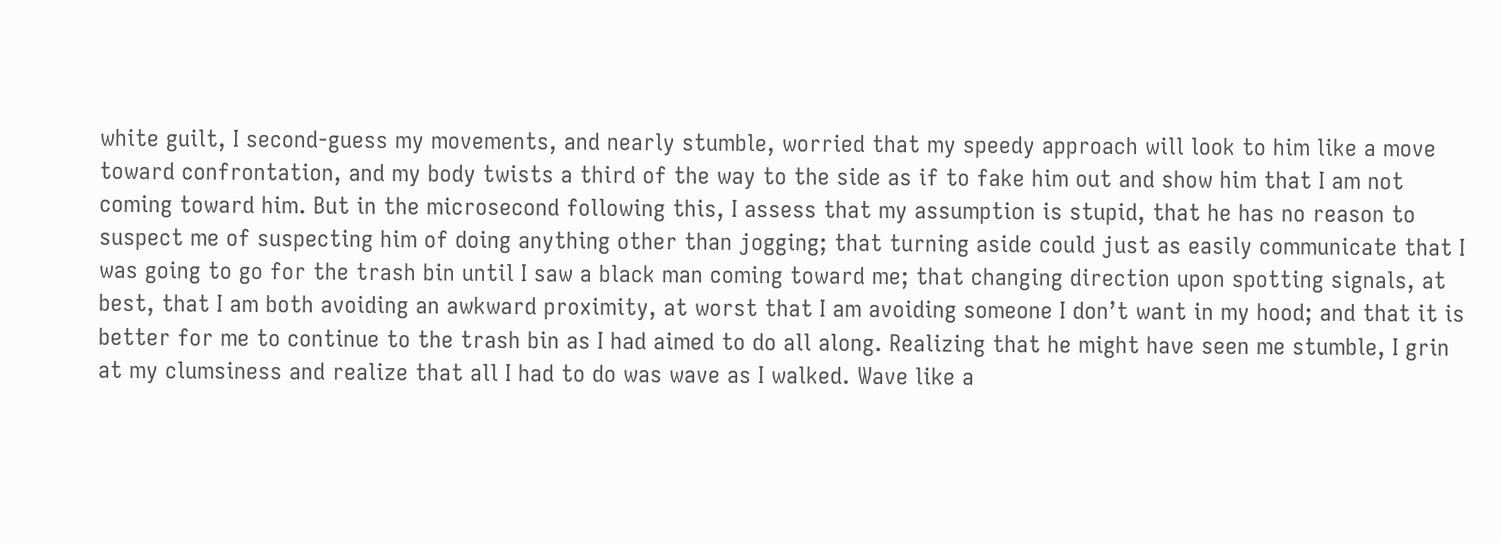white guilt, I second-guess my movements, and nearly stumble, worried that my speedy approach will look to him like a move toward confrontation, and my body twists a third of the way to the side as if to fake him out and show him that I am not coming toward him. But in the microsecond following this, I assess that my assumption is stupid, that he has no reason to suspect me of suspecting him of doing anything other than jogging; that turning aside could just as easily communicate that I was going to go for the trash bin until I saw a black man coming toward me; that changing direction upon spotting signals, at best, that I am both avoiding an awkward proximity, at worst that I am avoiding someone I don’t want in my hood; and that it is better for me to continue to the trash bin as I had aimed to do all along. Realizing that he might have seen me stumble, I grin at my clumsiness and realize that all I had to do was wave as I walked. Wave like a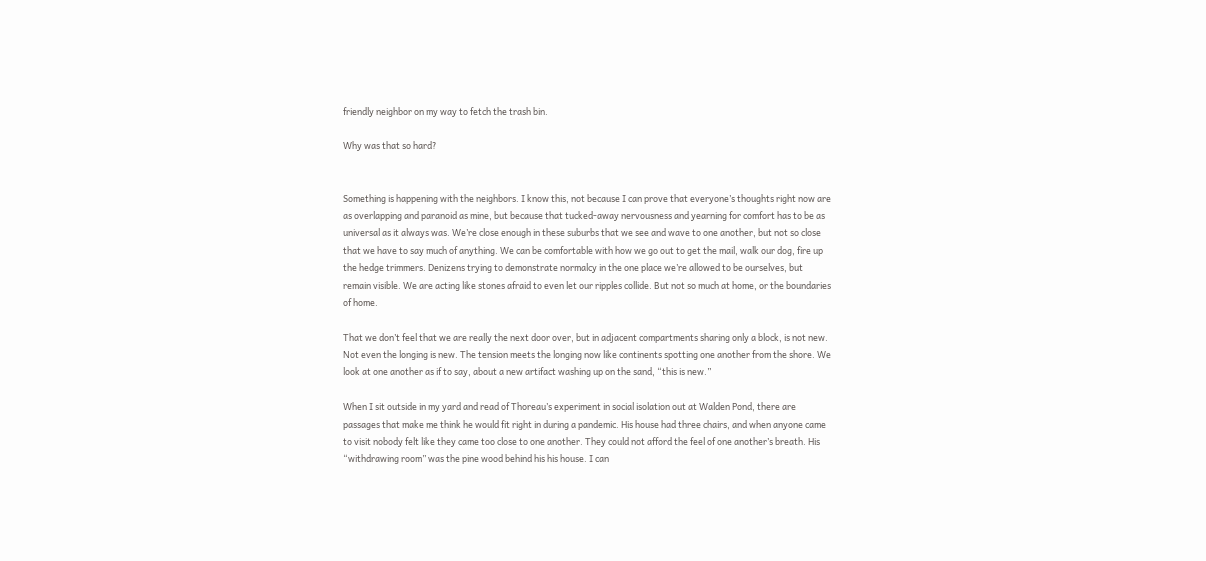friendly neighbor on my way to fetch the trash bin.

Why was that so hard?


Something is happening with the neighbors. I know this, not because I can prove that everyone’s thoughts right now are as overlapping and paranoid as mine, but because that tucked-away nervousness and yearning for comfort has to be as universal as it always was. We’re close enough in these suburbs that we see and wave to one another, but not so close that we have to say much of anything. We can be comfortable with how we go out to get the mail, walk our dog, fire up the hedge trimmers. Denizens trying to demonstrate normalcy in the one place we’re allowed to be ourselves, but remain visible. We are acting like stones afraid to even let our ripples collide. But not so much at home, or the boundaries of home.

That we don’t feel that we are really the next door over, but in adjacent compartments sharing only a block, is not new. Not even the longing is new. The tension meets the longing now like continents spotting one another from the shore. We look at one another as if to say, about a new artifact washing up on the sand, “this is new.”

When I sit outside in my yard and read of Thoreau’s experiment in social isolation out at Walden Pond, there are passages that make me think he would fit right in during a pandemic. His house had three chairs, and when anyone came to visit nobody felt like they came too close to one another. They could not afford the feel of one another’s breath. His “withdrawing room” was the pine wood behind his his house. I can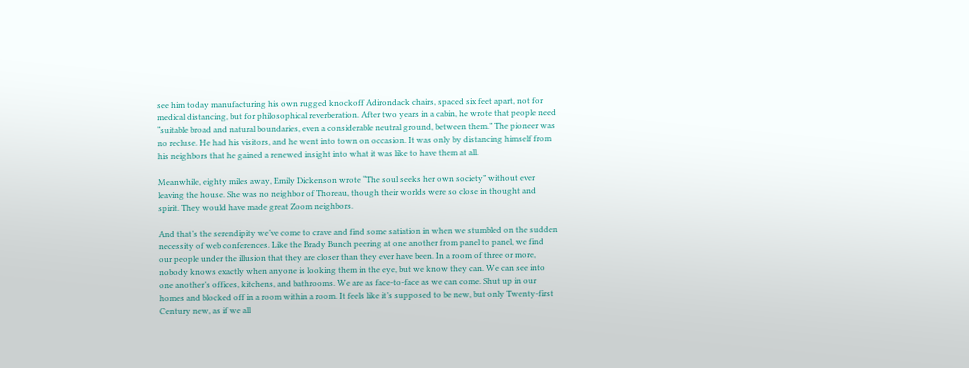see him today manufacturing his own rugged knockoff Adirondack chairs, spaced six feet apart, not for medical distancing, but for philosophical reverberation. After two years in a cabin, he wrote that people need “suitable broad and natural boundaries, even a considerable neutral ground, between them.” The pioneer was no recluse. He had his visitors, and he went into town on occasion. It was only by distancing himself from his neighbors that he gained a renewed insight into what it was like to have them at all.

Meanwhile, eighty miles away, Emily Dickenson wrote “The soul seeks her own society” without ever leaving the house. She was no neighbor of Thoreau, though their worlds were so close in thought and spirit. They would have made great Zoom neighbors.

And that’s the serendipity we’ve come to crave and find some satiation in when we stumbled on the sudden necessity of web conferences. Like the Brady Bunch peering at one another from panel to panel, we find our people under the illusion that they are closer than they ever have been. In a room of three or more, nobody knows exactly when anyone is looking them in the eye, but we know they can. We can see into one another’s offices, kitchens, and bathrooms. We are as face-to-face as we can come. Shut up in our homes and blocked off in a room within a room. It feels like it’s supposed to be new, but only Twenty-first Century new, as if we all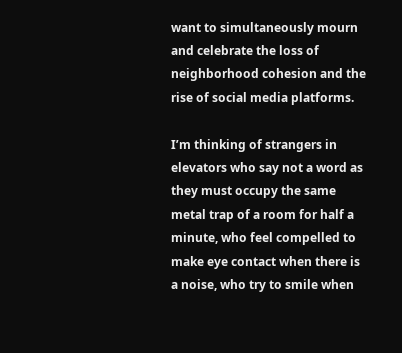want to simultaneously mourn and celebrate the loss of neighborhood cohesion and the rise of social media platforms.

I’m thinking of strangers in elevators who say not a word as they must occupy the same metal trap of a room for half a minute, who feel compelled to make eye contact when there is a noise, who try to smile when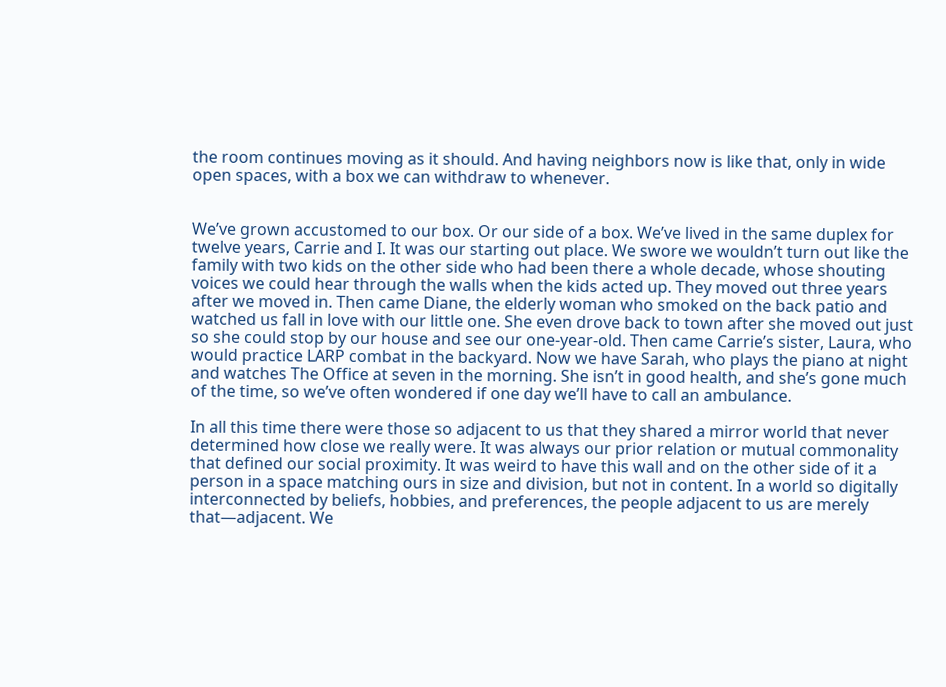the room continues moving as it should. And having neighbors now is like that, only in wide open spaces, with a box we can withdraw to whenever.


We’ve grown accustomed to our box. Or our side of a box. We’ve lived in the same duplex for twelve years, Carrie and I. It was our starting out place. We swore we wouldn’t turn out like the family with two kids on the other side who had been there a whole decade, whose shouting voices we could hear through the walls when the kids acted up. They moved out three years after we moved in. Then came Diane, the elderly woman who smoked on the back patio and watched us fall in love with our little one. She even drove back to town after she moved out just so she could stop by our house and see our one-year-old. Then came Carrie’s sister, Laura, who would practice LARP combat in the backyard. Now we have Sarah, who plays the piano at night and watches The Office at seven in the morning. She isn’t in good health, and she’s gone much of the time, so we’ve often wondered if one day we’ll have to call an ambulance.

In all this time there were those so adjacent to us that they shared a mirror world that never determined how close we really were. It was always our prior relation or mutual commonality that defined our social proximity. It was weird to have this wall and on the other side of it a person in a space matching ours in size and division, but not in content. In a world so digitally interconnected by beliefs, hobbies, and preferences, the people adjacent to us are merely that—adjacent. We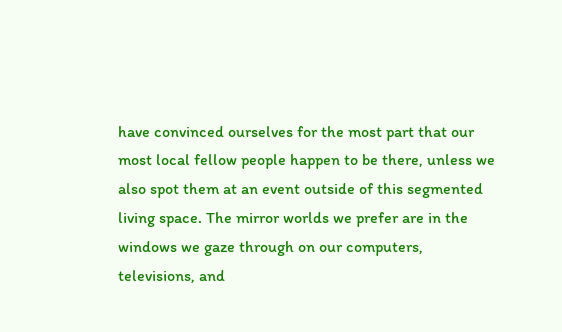have convinced ourselves for the most part that our most local fellow people happen to be there, unless we also spot them at an event outside of this segmented living space. The mirror worlds we prefer are in the windows we gaze through on our computers, televisions, and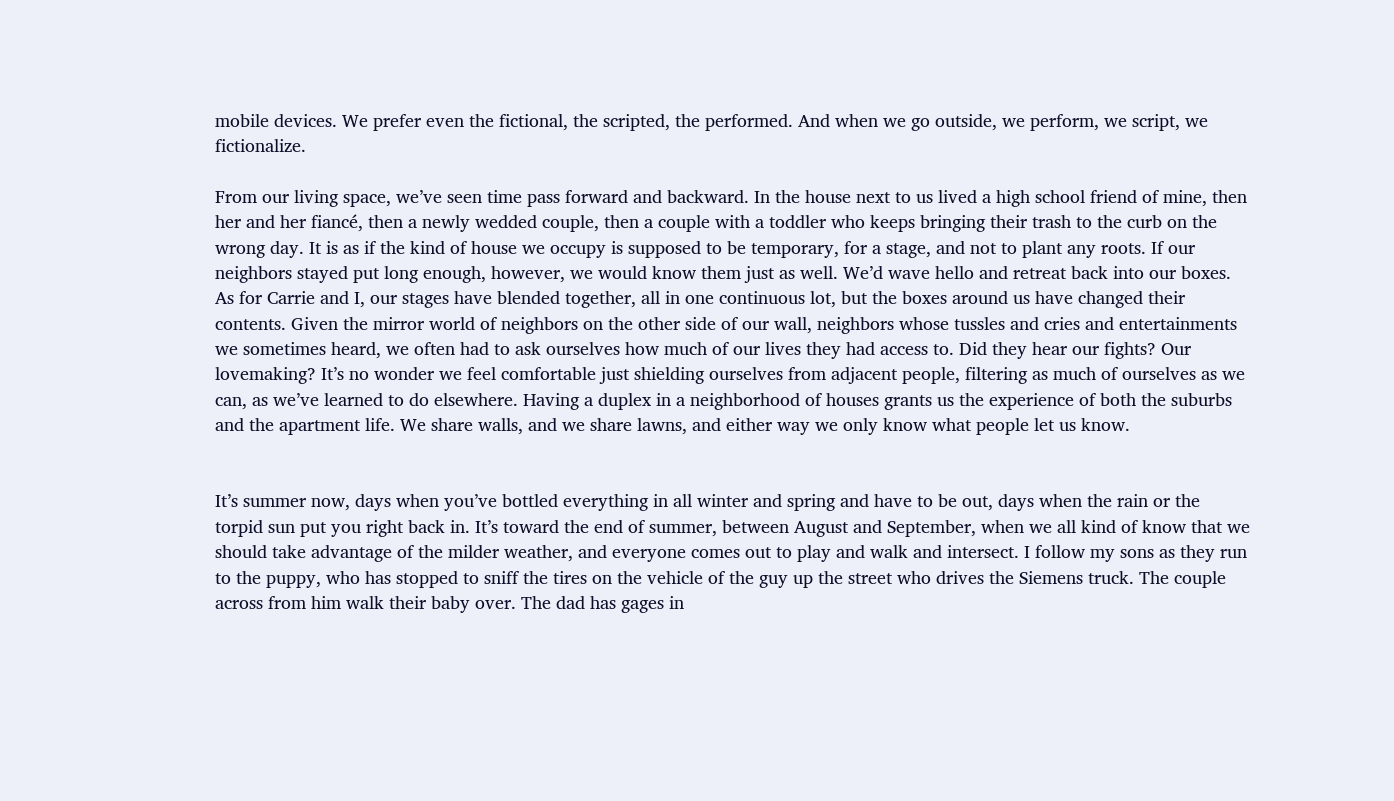mobile devices. We prefer even the fictional, the scripted, the performed. And when we go outside, we perform, we script, we fictionalize.

From our living space, we’ve seen time pass forward and backward. In the house next to us lived a high school friend of mine, then her and her fiancé, then a newly wedded couple, then a couple with a toddler who keeps bringing their trash to the curb on the wrong day. It is as if the kind of house we occupy is supposed to be temporary, for a stage, and not to plant any roots. If our neighbors stayed put long enough, however, we would know them just as well. We’d wave hello and retreat back into our boxes. As for Carrie and I, our stages have blended together, all in one continuous lot, but the boxes around us have changed their contents. Given the mirror world of neighbors on the other side of our wall, neighbors whose tussles and cries and entertainments we sometimes heard, we often had to ask ourselves how much of our lives they had access to. Did they hear our fights? Our lovemaking? It’s no wonder we feel comfortable just shielding ourselves from adjacent people, filtering as much of ourselves as we can, as we’ve learned to do elsewhere. Having a duplex in a neighborhood of houses grants us the experience of both the suburbs and the apartment life. We share walls, and we share lawns, and either way we only know what people let us know.


It’s summer now, days when you’ve bottled everything in all winter and spring and have to be out, days when the rain or the torpid sun put you right back in. It’s toward the end of summer, between August and September, when we all kind of know that we should take advantage of the milder weather, and everyone comes out to play and walk and intersect. I follow my sons as they run to the puppy, who has stopped to sniff the tires on the vehicle of the guy up the street who drives the Siemens truck. The couple across from him walk their baby over. The dad has gages in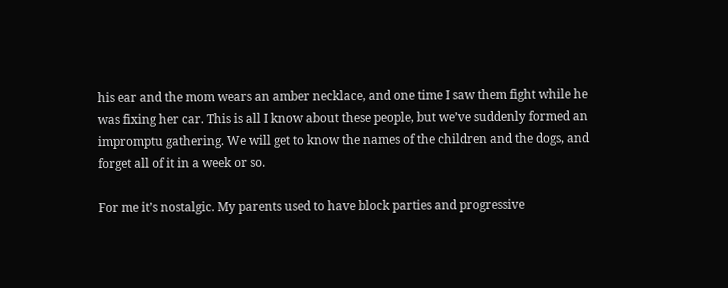his ear and the mom wears an amber necklace, and one time I saw them fight while he was fixing her car. This is all I know about these people, but we’ve suddenly formed an impromptu gathering. We will get to know the names of the children and the dogs, and forget all of it in a week or so.

For me it’s nostalgic. My parents used to have block parties and progressive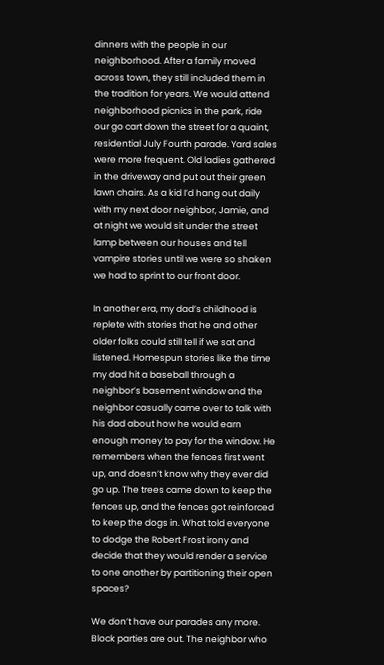dinners with the people in our neighborhood. After a family moved across town, they still included them in the tradition for years. We would attend neighborhood picnics in the park, ride our go cart down the street for a quaint, residential July Fourth parade. Yard sales were more frequent. Old ladies gathered in the driveway and put out their green lawn chairs. As a kid I’d hang out daily with my next door neighbor, Jamie, and at night we would sit under the street lamp between our houses and tell vampire stories until we were so shaken we had to sprint to our front door.

In another era, my dad’s childhood is replete with stories that he and other older folks could still tell if we sat and listened. Homespun stories like the time my dad hit a baseball through a neighbor’s basement window and the neighbor casually came over to talk with his dad about how he would earn enough money to pay for the window. He remembers when the fences first went up, and doesn’t know why they ever did go up. The trees came down to keep the fences up, and the fences got reinforced to keep the dogs in. What told everyone to dodge the Robert Frost irony and decide that they would render a service to one another by partitioning their open spaces?

We don’t have our parades any more. Block parties are out. The neighbor who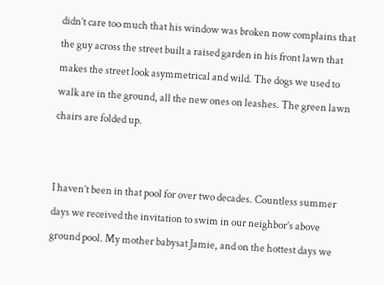didn’t care too much that his window was broken now complains that the guy across the street built a raised garden in his front lawn that makes the street look asymmetrical and wild. The dogs we used to walk are in the ground, all the new ones on leashes. The green lawn chairs are folded up.


I haven’t been in that pool for over two decades. Countless summer days we received the invitation to swim in our neighbor’s above ground pool. My mother babysat Jamie, and on the hottest days we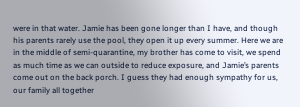were in that water. Jamie has been gone longer than I have, and though his parents rarely use the pool, they open it up every summer. Here we are in the middle of semi-quarantine, my brother has come to visit, we spend as much time as we can outside to reduce exposure, and Jamie’s parents come out on the back porch. I guess they had enough sympathy for us, our family all together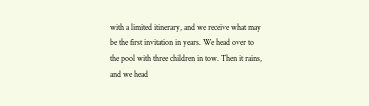with a limited itinerary, and we receive what may be the first invitation in years. We head over to the pool with three children in tow. Then it rains, and we head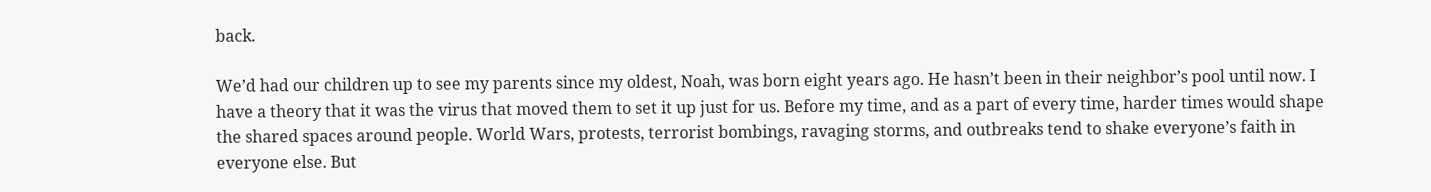back.

We’d had our children up to see my parents since my oldest, Noah, was born eight years ago. He hasn’t been in their neighbor’s pool until now. I have a theory that it was the virus that moved them to set it up just for us. Before my time, and as a part of every time, harder times would shape the shared spaces around people. World Wars, protests, terrorist bombings, ravaging storms, and outbreaks tend to shake everyone’s faith in everyone else. But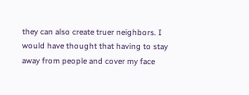they can also create truer neighbors. I would have thought that having to stay away from people and cover my face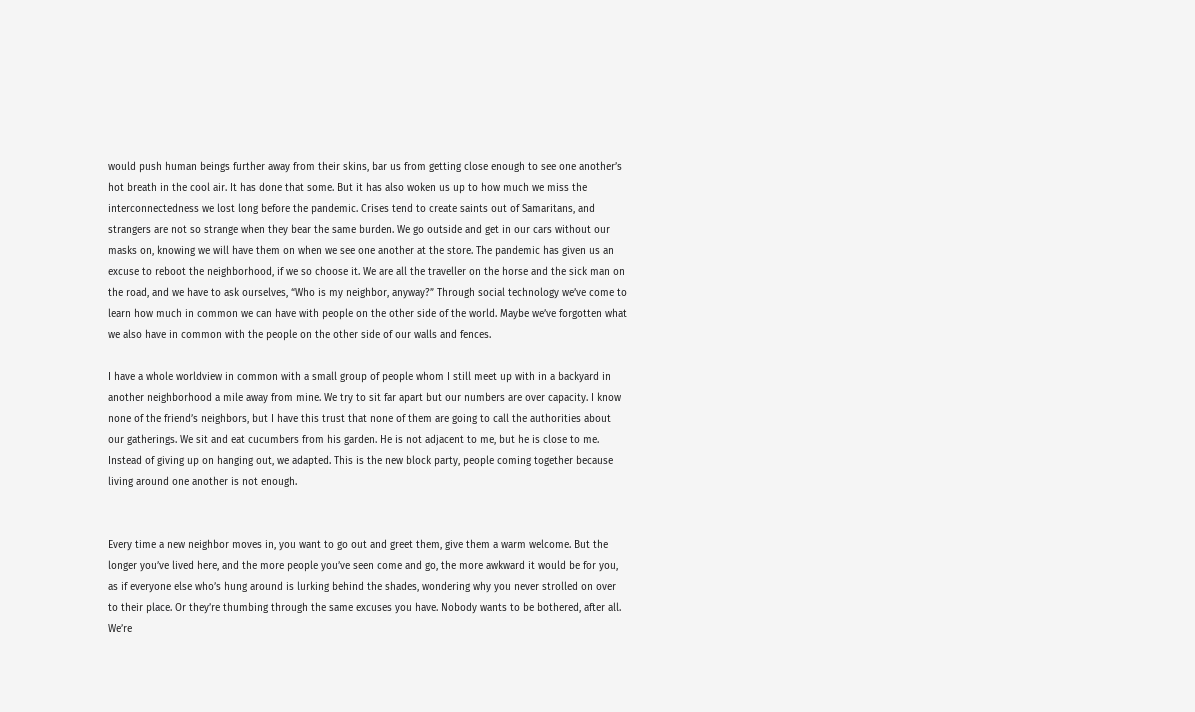would push human beings further away from their skins, bar us from getting close enough to see one another’s hot breath in the cool air. It has done that some. But it has also woken us up to how much we miss the interconnectedness we lost long before the pandemic. Crises tend to create saints out of Samaritans, and strangers are not so strange when they bear the same burden. We go outside and get in our cars without our masks on, knowing we will have them on when we see one another at the store. The pandemic has given us an excuse to reboot the neighborhood, if we so choose it. We are all the traveller on the horse and the sick man on the road, and we have to ask ourselves, “Who is my neighbor, anyway?” Through social technology we’ve come to learn how much in common we can have with people on the other side of the world. Maybe we’ve forgotten what we also have in common with the people on the other side of our walls and fences.

I have a whole worldview in common with a small group of people whom I still meet up with in a backyard in another neighborhood a mile away from mine. We try to sit far apart but our numbers are over capacity. I know none of the friend’s neighbors, but I have this trust that none of them are going to call the authorities about our gatherings. We sit and eat cucumbers from his garden. He is not adjacent to me, but he is close to me. Instead of giving up on hanging out, we adapted. This is the new block party, people coming together because living around one another is not enough.


Every time a new neighbor moves in, you want to go out and greet them, give them a warm welcome. But the longer you’ve lived here, and the more people you’ve seen come and go, the more awkward it would be for you, as if everyone else who’s hung around is lurking behind the shades, wondering why you never strolled on over to their place. Or they’re thumbing through the same excuses you have. Nobody wants to be bothered, after all. We’re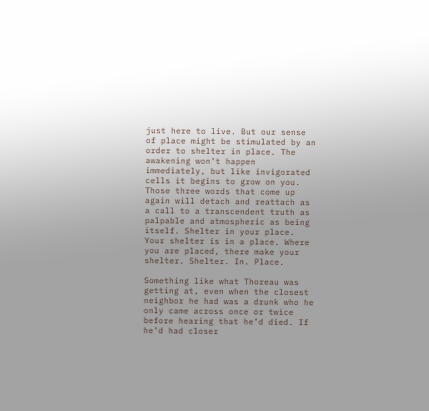just here to live. But our sense of place might be stimulated by an order to shelter in place. The awakening won’t happen immediately, but like invigorated cells it begins to grow on you. Those three words that come up again will detach and reattach as a call to a transcendent truth as palpable and atmospheric as being itself. Shelter in your place. Your shelter is in a place. Where you are placed, there make your shelter. Shelter. In. Place.

Something like what Thoreau was getting at, even when the closest neighbor he had was a drunk who he only came across once or twice before hearing that he’d died. If he’d had closer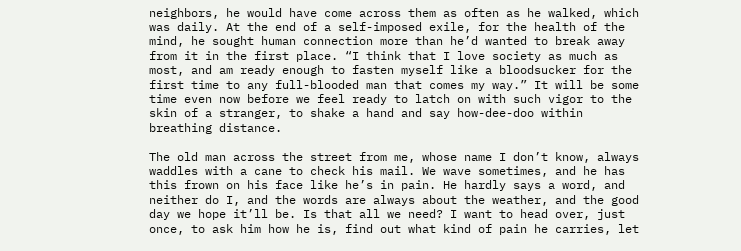neighbors, he would have come across them as often as he walked, which was daily. At the end of a self-imposed exile, for the health of the mind, he sought human connection more than he’d wanted to break away from it in the first place. “I think that I love society as much as most, and am ready enough to fasten myself like a bloodsucker for the first time to any full-blooded man that comes my way.” It will be some time even now before we feel ready to latch on with such vigor to the skin of a stranger, to shake a hand and say how-dee-doo within breathing distance.

The old man across the street from me, whose name I don’t know, always waddles with a cane to check his mail. We wave sometimes, and he has this frown on his face like he’s in pain. He hardly says a word, and neither do I, and the words are always about the weather, and the good day we hope it’ll be. Is that all we need? I want to head over, just once, to ask him how he is, find out what kind of pain he carries, let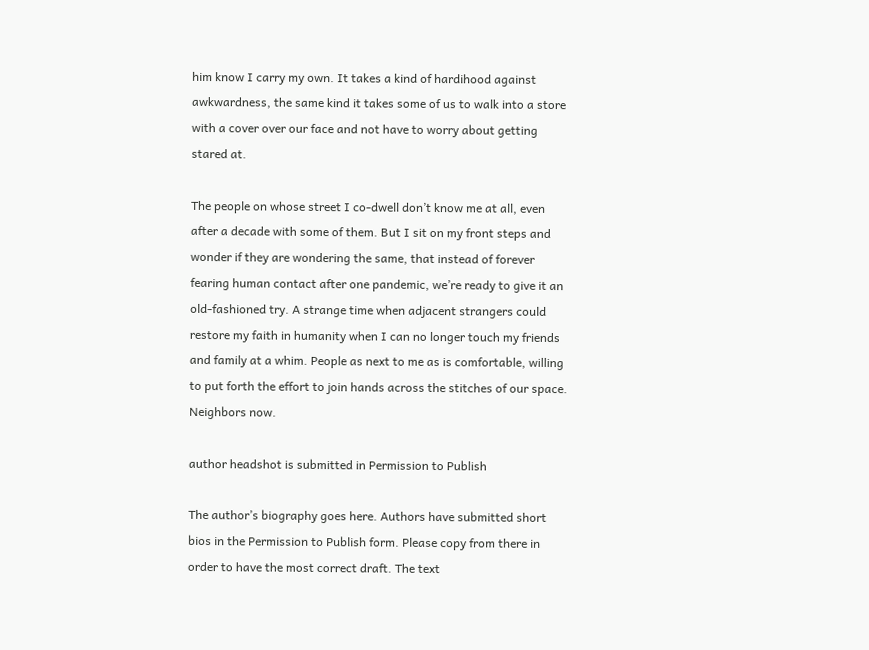him know I carry my own. It takes a kind of hardihood against awkwardness, the same kind it takes some of us to walk into a store with a cover over our face and not have to worry about getting stared at.

The people on whose street I co-dwell don’t know me at all, even after a decade with some of them. But I sit on my front steps and wonder if they are wondering the same, that instead of forever fearing human contact after one pandemic, we’re ready to give it an old-fashioned try. A strange time when adjacent strangers could restore my faith in humanity when I can no longer touch my friends and family at a whim. People as next to me as is comfortable, willing to put forth the effort to join hands across the stitches of our space. Neighbors now.

author headshot is submitted in Permission to Publish

The author’s biography goes here. Authors have submitted short bios in the Permission to Publish form. Please copy from there in order to have the most correct draft. The text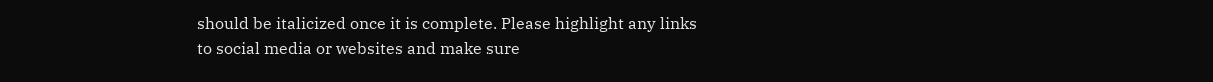should be italicized once it is complete. Please highlight any links to social media or websites and make sure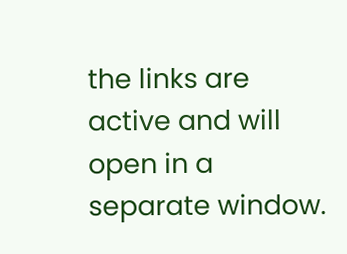the links are active and will open in a separate window.